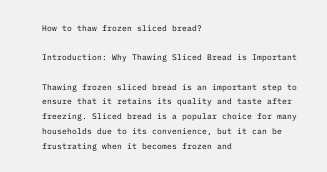How to thaw frozen sliced bread?

Introduction: Why Thawing Sliced Bread is Important

Thawing frozen sliced bread is an important step to ensure that it retains its quality and taste after freezing. Sliced bread is a popular choice for many households due to its convenience, but it can be frustrating when it becomes frozen and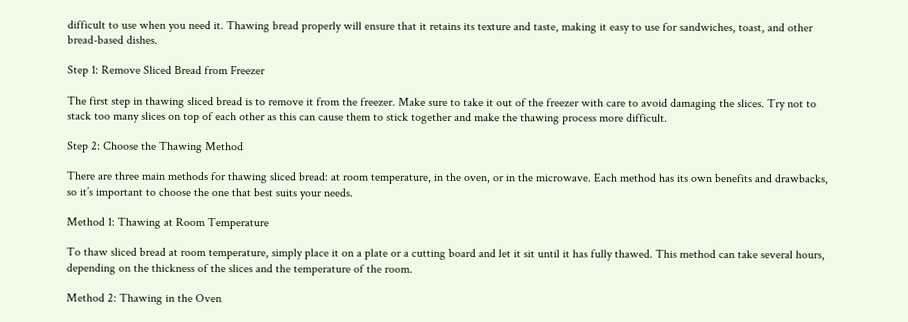difficult to use when you need it. Thawing bread properly will ensure that it retains its texture and taste, making it easy to use for sandwiches, toast, and other bread-based dishes.

Step 1: Remove Sliced Bread from Freezer

The first step in thawing sliced bread is to remove it from the freezer. Make sure to take it out of the freezer with care to avoid damaging the slices. Try not to stack too many slices on top of each other as this can cause them to stick together and make the thawing process more difficult.

Step 2: Choose the Thawing Method

There are three main methods for thawing sliced bread: at room temperature, in the oven, or in the microwave. Each method has its own benefits and drawbacks, so it’s important to choose the one that best suits your needs.

Method 1: Thawing at Room Temperature

To thaw sliced bread at room temperature, simply place it on a plate or a cutting board and let it sit until it has fully thawed. This method can take several hours, depending on the thickness of the slices and the temperature of the room.

Method 2: Thawing in the Oven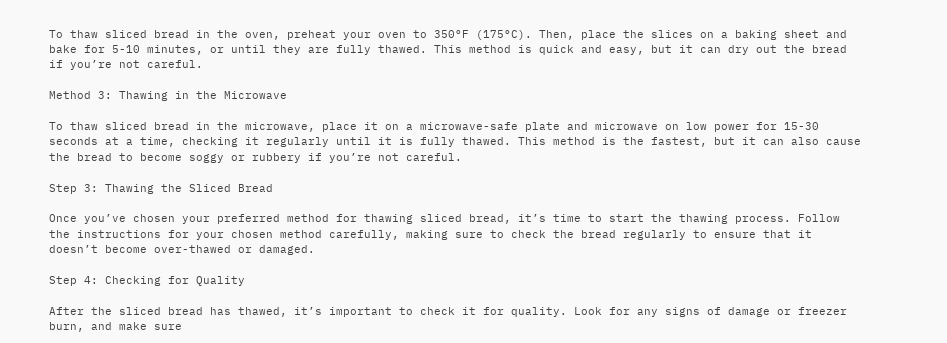To thaw sliced bread in the oven, preheat your oven to 350°F (175°C). Then, place the slices on a baking sheet and bake for 5-10 minutes, or until they are fully thawed. This method is quick and easy, but it can dry out the bread if you’re not careful.

Method 3: Thawing in the Microwave

To thaw sliced bread in the microwave, place it on a microwave-safe plate and microwave on low power for 15-30 seconds at a time, checking it regularly until it is fully thawed. This method is the fastest, but it can also cause the bread to become soggy or rubbery if you’re not careful.

Step 3: Thawing the Sliced Bread

Once you’ve chosen your preferred method for thawing sliced bread, it’s time to start the thawing process. Follow the instructions for your chosen method carefully, making sure to check the bread regularly to ensure that it doesn’t become over-thawed or damaged.

Step 4: Checking for Quality

After the sliced bread has thawed, it’s important to check it for quality. Look for any signs of damage or freezer burn, and make sure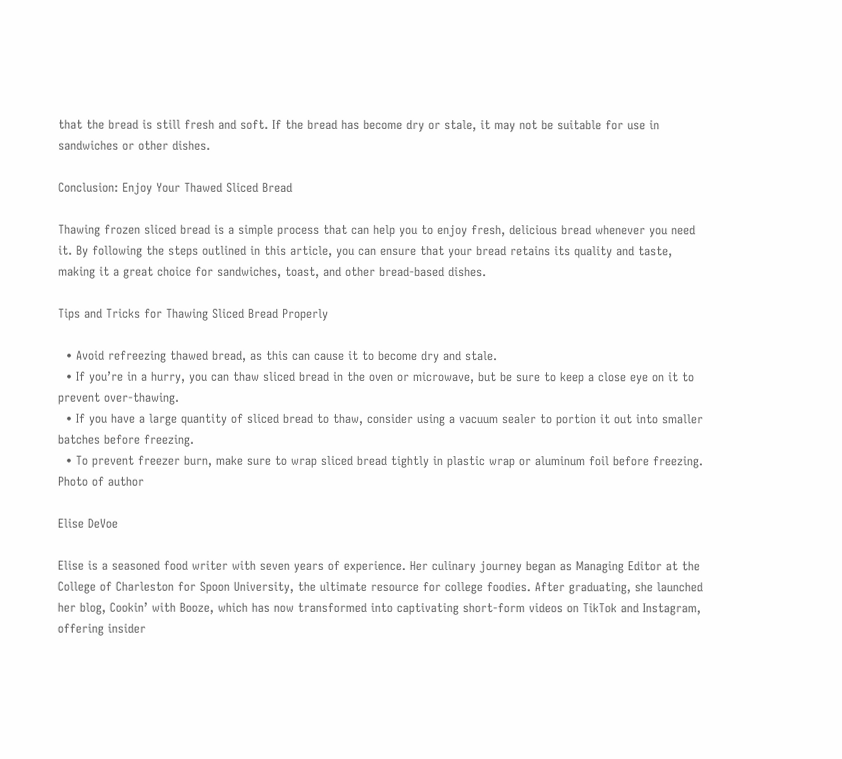that the bread is still fresh and soft. If the bread has become dry or stale, it may not be suitable for use in sandwiches or other dishes.

Conclusion: Enjoy Your Thawed Sliced Bread

Thawing frozen sliced bread is a simple process that can help you to enjoy fresh, delicious bread whenever you need it. By following the steps outlined in this article, you can ensure that your bread retains its quality and taste, making it a great choice for sandwiches, toast, and other bread-based dishes.

Tips and Tricks for Thawing Sliced Bread Properly

  • Avoid refreezing thawed bread, as this can cause it to become dry and stale.
  • If you’re in a hurry, you can thaw sliced bread in the oven or microwave, but be sure to keep a close eye on it to prevent over-thawing.
  • If you have a large quantity of sliced bread to thaw, consider using a vacuum sealer to portion it out into smaller batches before freezing.
  • To prevent freezer burn, make sure to wrap sliced bread tightly in plastic wrap or aluminum foil before freezing.
Photo of author

Elise DeVoe

Elise is a seasoned food writer with seven years of experience. Her culinary journey began as Managing Editor at the College of Charleston for Spoon University, the ultimate resource for college foodies. After graduating, she launched her blog, Cookin’ with Booze, which has now transformed into captivating short-form videos on TikTok and Instagram, offering insider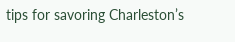tips for savoring Charleston’s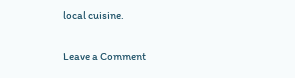local cuisine.

Leave a Comment